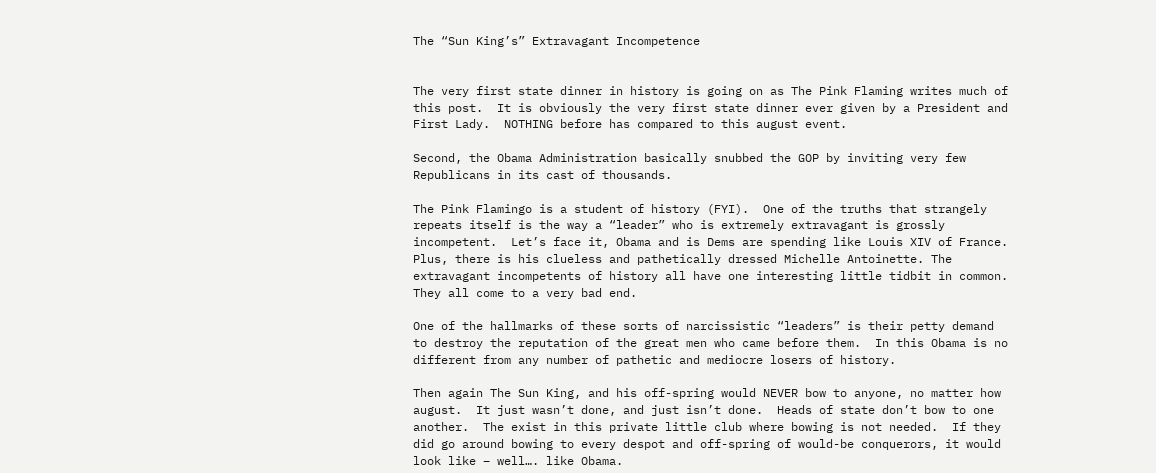The “Sun King’s” Extravagant Incompetence


The very first state dinner in history is going on as The Pink Flaming writes much of this post.  It is obviously the very first state dinner ever given by a President and First Lady.  NOTHING before has compared to this august event.

Second, the Obama Administration basically snubbed the GOP by inviting very few Republicans in its cast of thousands.

The Pink Flamingo is a student of history (FYI).  One of the truths that strangely repeats itself is the way a “leader” who is extremely extravagant is grossly incompetent.  Let’s face it, Obama and is Dems are spending like Louis XIV of France.  Plus, there is his clueless and pathetically dressed Michelle Antoinette. The extravagant incompetents of history all have one interesting little tidbit in common.  They all come to a very bad end.

One of the hallmarks of these sorts of narcissistic “leaders” is their petty demand to destroy the reputation of the great men who came before them.  In this Obama is no different from any number of pathetic and mediocre losers of history.

Then again The Sun King, and his off-spring would NEVER bow to anyone, no matter how august.  It just wasn’t done, and just isn’t done.  Heads of state don’t bow to one another.  The exist in this private little club where bowing is not needed.  If they did go around bowing to every despot and off-spring of would-be conquerors, it would look like – well…. like Obama.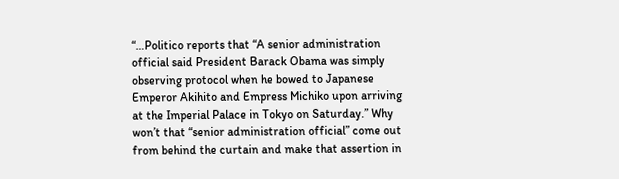“…Politico reports that “A senior administration official said President Barack Obama was simply observing protocol when he bowed to Japanese Emperor Akihito and Empress Michiko upon arriving at the Imperial Palace in Tokyo on Saturday.” Why won’t that “senior administration official” come out from behind the curtain and make that assertion in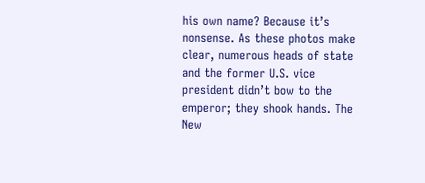his own name? Because it’s nonsense. As these photos make clear, numerous heads of state and the former U.S. vice president didn’t bow to the emperor; they shook hands. The New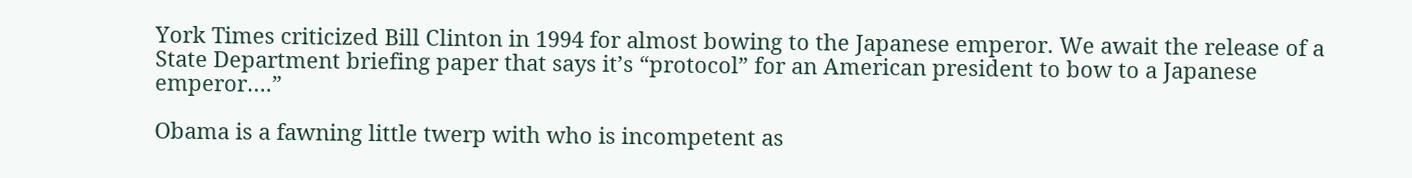York Times criticized Bill Clinton in 1994 for almost bowing to the Japanese emperor. We await the release of a State Department briefing paper that says it’s “protocol” for an American president to bow to a Japanese emperor….”

Obama is a fawning little twerp with who is incompetent as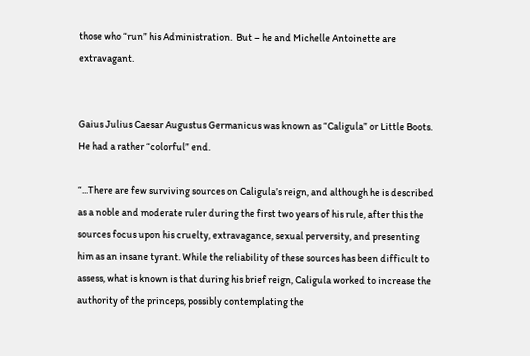those who “run” his Administration.  But – he and Michelle Antoinette are extravagant.


Gaius Julius Caesar Augustus Germanicus was known as “Caligula” or Little Boots. He had a rather “colorful” end.

“...There are few surviving sources on Caligula’s reign, and although he is described as a noble and moderate ruler during the first two years of his rule, after this the sources focus upon his cruelty, extravagance, sexual perversity, and presenting him as an insane tyrant. While the reliability of these sources has been difficult to assess, what is known is that during his brief reign, Caligula worked to increase the authority of the princeps, possibly contemplating the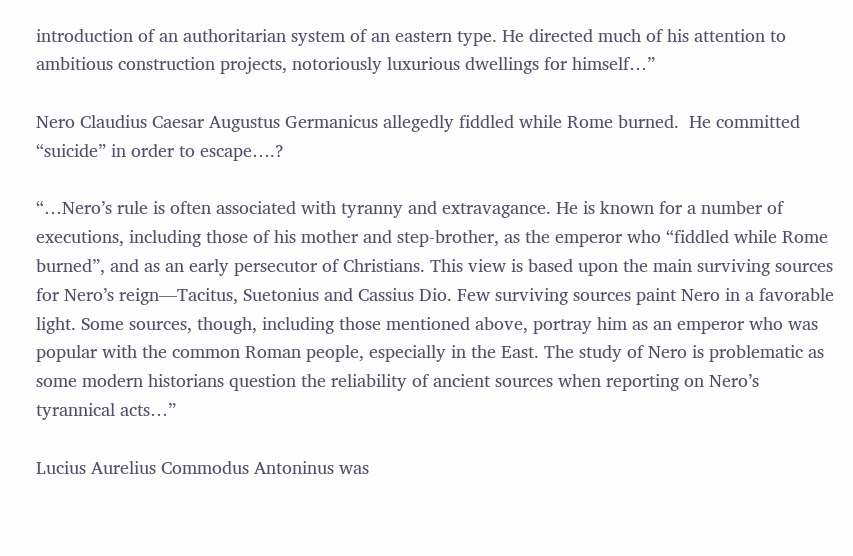introduction of an authoritarian system of an eastern type. He directed much of his attention to ambitious construction projects, notoriously luxurious dwellings for himself…”

Nero Claudius Caesar Augustus Germanicus allegedly fiddled while Rome burned.  He committed “suicide” in order to escape….?

“…Nero’s rule is often associated with tyranny and extravagance. He is known for a number of executions, including those of his mother and step-brother, as the emperor who “fiddled while Rome burned”, and as an early persecutor of Christians. This view is based upon the main surviving sources for Nero’s reign—Tacitus, Suetonius and Cassius Dio. Few surviving sources paint Nero in a favorable light. Some sources, though, including those mentioned above, portray him as an emperor who was popular with the common Roman people, especially in the East. The study of Nero is problematic as some modern historians question the reliability of ancient sources when reporting on Nero’s tyrannical acts…”

Lucius Aurelius Commodus Antoninus was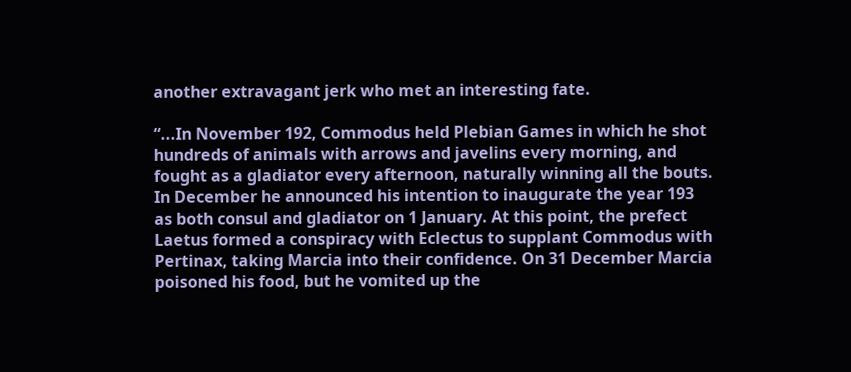another extravagant jerk who met an interesting fate.

“...In November 192, Commodus held Plebian Games in which he shot hundreds of animals with arrows and javelins every morning, and fought as a gladiator every afternoon, naturally winning all the bouts. In December he announced his intention to inaugurate the year 193 as both consul and gladiator on 1 January. At this point, the prefect Laetus formed a conspiracy with Eclectus to supplant Commodus with Pertinax, taking Marcia into their confidence. On 31 December Marcia poisoned his food, but he vomited up the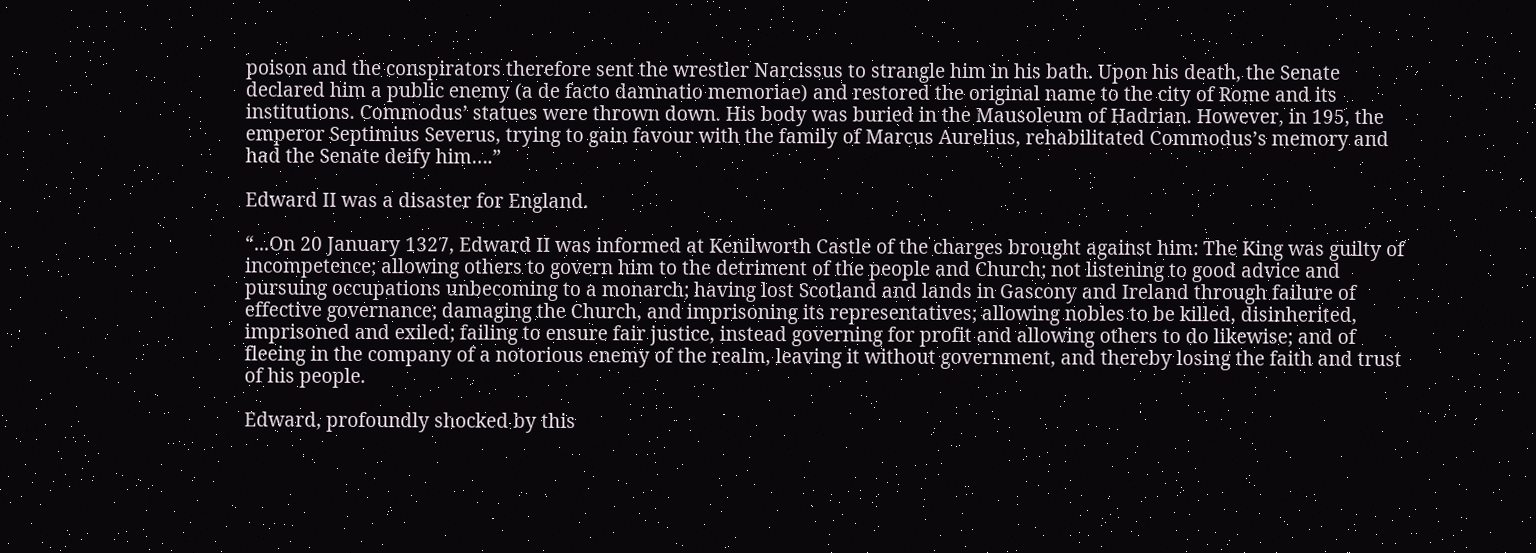poison and the conspirators therefore sent the wrestler Narcissus to strangle him in his bath. Upon his death, the Senate declared him a public enemy (a de facto damnatio memoriae) and restored the original name to the city of Rome and its institutions. Commodus’ statues were thrown down. His body was buried in the Mausoleum of Hadrian. However, in 195, the emperor Septimius Severus, trying to gain favour with the family of Marcus Aurelius, rehabilitated Commodus’s memory and had the Senate deify him….”

Edward II was a disaster for England.

“...On 20 January 1327, Edward II was informed at Kenilworth Castle of the charges brought against him: The King was guilty of incompetence; allowing others to govern him to the detriment of the people and Church; not listening to good advice and pursuing occupations unbecoming to a monarch; having lost Scotland and lands in Gascony and Ireland through failure of effective governance; damaging the Church, and imprisoning its representatives; allowing nobles to be killed, disinherited, imprisoned and exiled; failing to ensure fair justice, instead governing for profit and allowing others to do likewise; and of fleeing in the company of a notorious enemy of the realm, leaving it without government, and thereby losing the faith and trust of his people.

Edward, profoundly shocked by this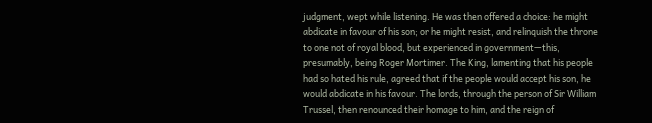judgment, wept while listening. He was then offered a choice: he might abdicate in favour of his son; or he might resist, and relinquish the throne to one not of royal blood, but experienced in government—this, presumably, being Roger Mortimer. The King, lamenting that his people had so hated his rule, agreed that if the people would accept his son, he would abdicate in his favour. The lords, through the person of Sir William Trussel, then renounced their homage to him, and the reign of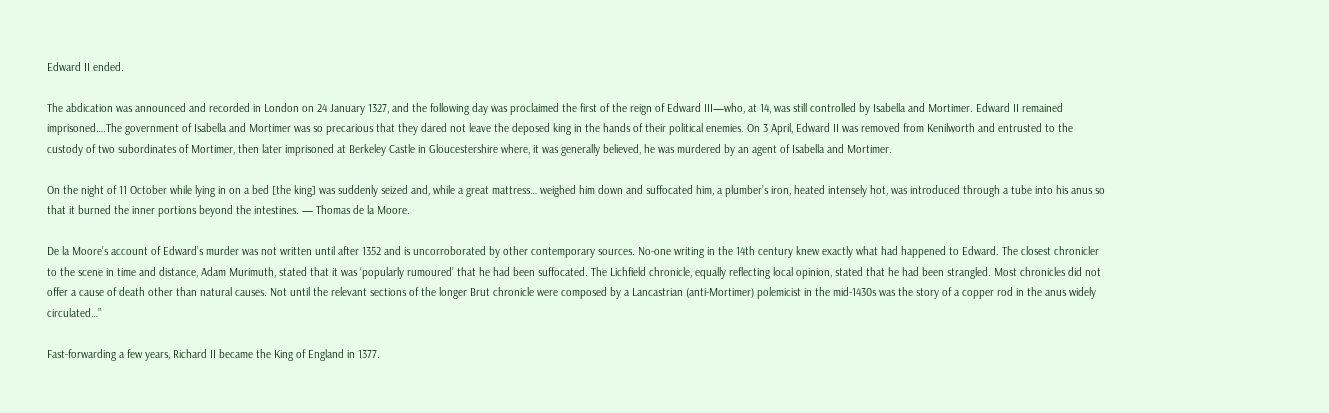Edward II ended.

The abdication was announced and recorded in London on 24 January 1327, and the following day was proclaimed the first of the reign of Edward III—who, at 14, was still controlled by Isabella and Mortimer. Edward II remained imprisoned….The government of Isabella and Mortimer was so precarious that they dared not leave the deposed king in the hands of their political enemies. On 3 April, Edward II was removed from Kenilworth and entrusted to the custody of two subordinates of Mortimer, then later imprisoned at Berkeley Castle in Gloucestershire where, it was generally believed, he was murdered by an agent of Isabella and Mortimer.

On the night of 11 October while lying in on a bed [the king] was suddenly seized and, while a great mattress… weighed him down and suffocated him, a plumber’s iron, heated intensely hot, was introduced through a tube into his anus so that it burned the inner portions beyond the intestines. — Thomas de la Moore.

De la Moore’s account of Edward’s murder was not written until after 1352 and is uncorroborated by other contemporary sources. No-one writing in the 14th century knew exactly what had happened to Edward. The closest chronicler to the scene in time and distance, Adam Murimuth, stated that it was ‘popularly rumoured’ that he had been suffocated. The Lichfield chronicle, equally reflecting local opinion, stated that he had been strangled. Most chronicles did not offer a cause of death other than natural causes. Not until the relevant sections of the longer Brut chronicle were composed by a Lancastrian (anti-Mortimer) polemicist in the mid-1430s was the story of a copper rod in the anus widely circulated…”

Fast-forwarding a few years, Richard II became the King of England in 1377.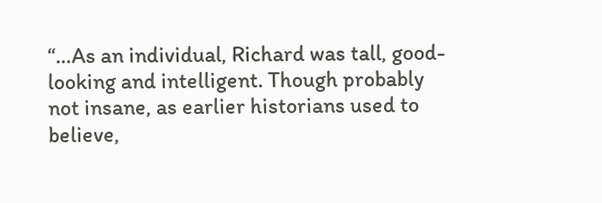“…As an individual, Richard was tall, good-looking and intelligent. Though probably not insane, as earlier historians used to believe,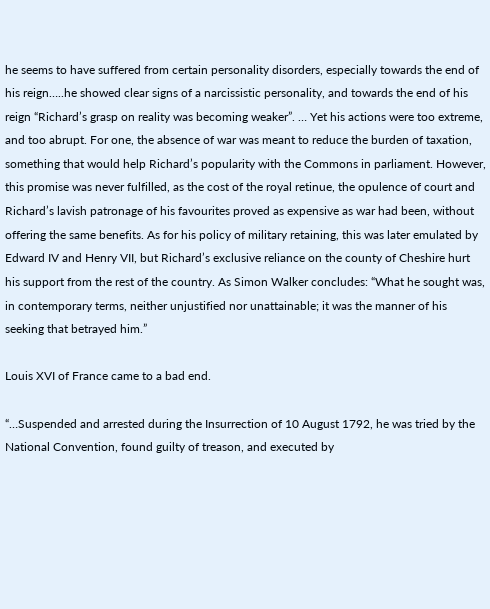he seems to have suffered from certain personality disorders, especially towards the end of his reign…..he showed clear signs of a narcissistic personality, and towards the end of his reign “Richard’s grasp on reality was becoming weaker”. … Yet his actions were too extreme, and too abrupt. For one, the absence of war was meant to reduce the burden of taxation, something that would help Richard’s popularity with the Commons in parliament. However, this promise was never fulfilled, as the cost of the royal retinue, the opulence of court and Richard’s lavish patronage of his favourites proved as expensive as war had been, without offering the same benefits. As for his policy of military retaining, this was later emulated by Edward IV and Henry VII, but Richard’s exclusive reliance on the county of Cheshire hurt his support from the rest of the country. As Simon Walker concludes: “What he sought was, in contemporary terms, neither unjustified nor unattainable; it was the manner of his seeking that betrayed him.”

Louis XVI of France came to a bad end.

“…Suspended and arrested during the Insurrection of 10 August 1792, he was tried by the National Convention, found guilty of treason, and executed by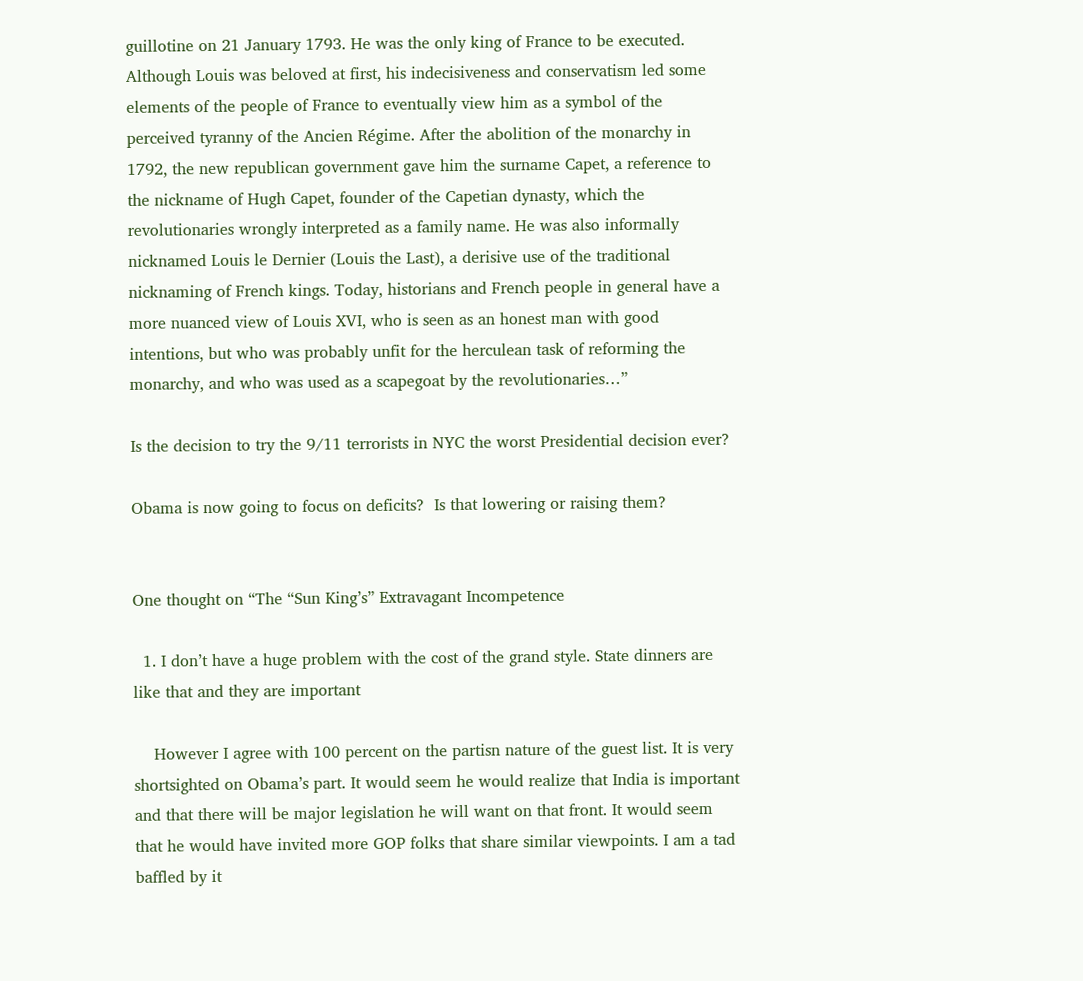guillotine on 21 January 1793. He was the only king of France to be executed. Although Louis was beloved at first, his indecisiveness and conservatism led some elements of the people of France to eventually view him as a symbol of the perceived tyranny of the Ancien Régime. After the abolition of the monarchy in 1792, the new republican government gave him the surname Capet, a reference to the nickname of Hugh Capet, founder of the Capetian dynasty, which the revolutionaries wrongly interpreted as a family name. He was also informally nicknamed Louis le Dernier (Louis the Last), a derisive use of the traditional nicknaming of French kings. Today, historians and French people in general have a more nuanced view of Louis XVI, who is seen as an honest man with good intentions, but who was probably unfit for the herculean task of reforming the monarchy, and who was used as a scapegoat by the revolutionaries…”

Is the decision to try the 9/11 terrorists in NYC the worst Presidential decision ever?

Obama is now going to focus on deficits?  Is that lowering or raising them?


One thought on “The “Sun King’s” Extravagant Incompetence

  1. I don’t have a huge problem with the cost of the grand style. State dinners are like that and they are important

    However I agree with 100 percent on the partisn nature of the guest list. It is very shortsighted on Obama’s part. It would seem he would realize that India is important and that there will be major legislation he will want on that front. It would seem that he would have invited more GOP folks that share similar viewpoints. I am a tad baffled by it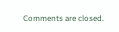Comments are closed.